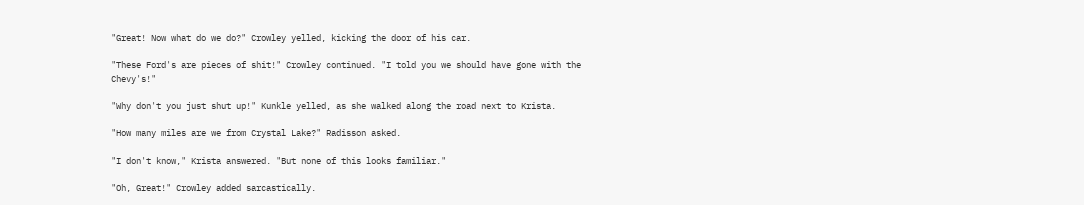"Great! Now what do we do?" Crowley yelled, kicking the door of his car.

"These Ford's are pieces of shit!" Crowley continued. "I told you we should have gone with the Chevy's!"

"Why don't you just shut up!" Kunkle yelled, as she walked along the road next to Krista.

"How many miles are we from Crystal Lake?" Radisson asked.

"I don't know," Krista answered. "But none of this looks familiar."

"Oh, Great!" Crowley added sarcastically.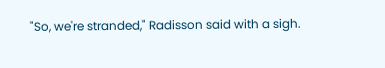"So, we're stranded," Radisson said with a sigh.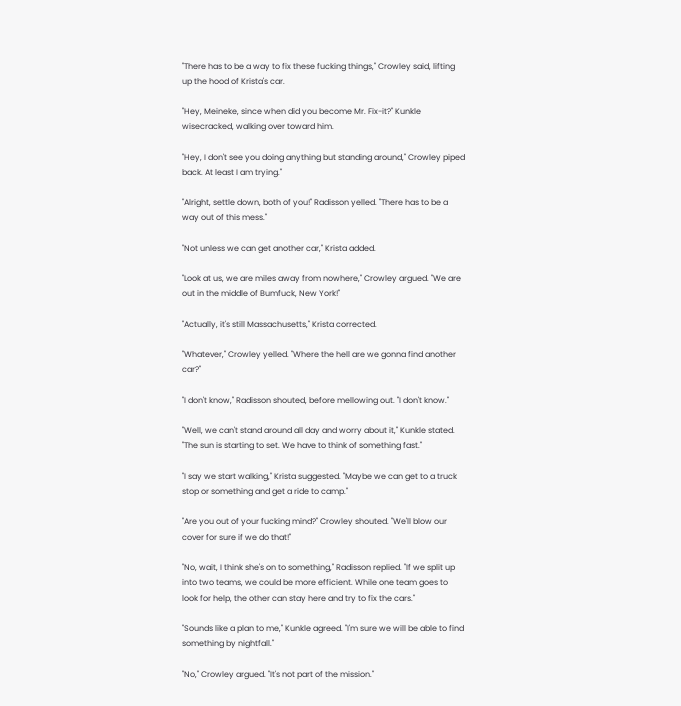"There has to be a way to fix these fucking things," Crowley said, lifting up the hood of Krista's car.

"Hey, Meineke, since when did you become Mr. Fix-it?" Kunkle wisecracked, walking over toward him.

"Hey, I don't see you doing anything but standing around," Crowley piped back. At least I am trying."

"Alright, settle down, both of you!" Radisson yelled. "There has to be a way out of this mess."

"Not unless we can get another car," Krista added.

"Look at us, we are miles away from nowhere," Crowley argued. "We are out in the middle of Bumfuck, New York!"

"Actually, it's still Massachusetts," Krista corrected.

"Whatever," Crowley yelled. "Where the hell are we gonna find another car?"

"I don't know," Radisson shouted, before mellowing out. "I don't know."

"Well, we can't stand around all day and worry about it," Kunkle stated. "The sun is starting to set. We have to think of something fast."

"I say we start walking," Krista suggested. "Maybe we can get to a truck stop or something and get a ride to camp."

"Are you out of your fucking mind?" Crowley shouted. "We'll blow our cover for sure if we do that!"

"No, wait, I think she's on to something," Radisson replied. "If we split up into two teams, we could be more efficient. While one team goes to look for help, the other can stay here and try to fix the cars."

"Sounds like a plan to me," Kunkle agreed. "I'm sure we will be able to find something by nightfall."

"No," Crowley argued. "It's not part of the mission."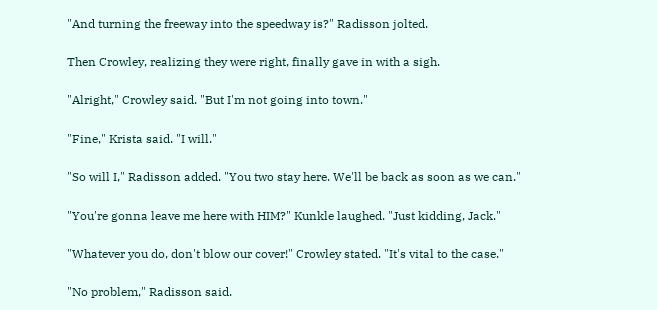"And turning the freeway into the speedway is?" Radisson jolted.

Then Crowley, realizing they were right, finally gave in with a sigh.

"Alright," Crowley said. "But I'm not going into town."

"Fine," Krista said. "I will."

"So will I," Radisson added. "You two stay here. We'll be back as soon as we can."

"You're gonna leave me here with HIM?" Kunkle laughed. "Just kidding, Jack."

"Whatever you do, don't blow our cover!" Crowley stated. "It's vital to the case."

"No problem," Radisson said.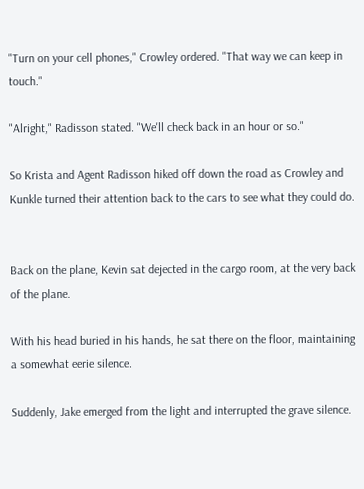"Turn on your cell phones," Crowley ordered. "That way we can keep in touch."

"Alright," Radisson stated. "We'll check back in an hour or so."

So Krista and Agent Radisson hiked off down the road as Crowley and Kunkle turned their attention back to the cars to see what they could do.


Back on the plane, Kevin sat dejected in the cargo room, at the very back of the plane.

With his head buried in his hands, he sat there on the floor, maintaining a somewhat eerie silence.

Suddenly, Jake emerged from the light and interrupted the grave silence.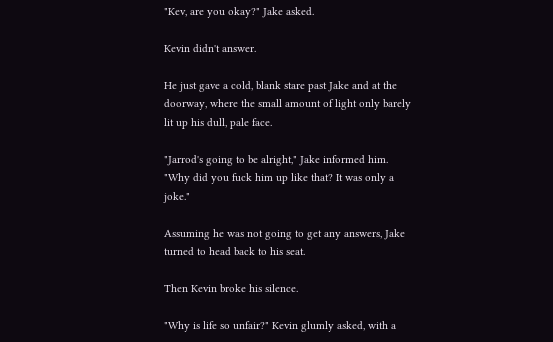"Kev, are you okay?" Jake asked.

Kevin didn't answer.

He just gave a cold, blank stare past Jake and at the doorway, where the small amount of light only barely lit up his dull, pale face.

"Jarrod's going to be alright," Jake informed him. "Why did you fuck him up like that? It was only a joke."

Assuming he was not going to get any answers, Jake turned to head back to his seat.

Then Kevin broke his silence.

"Why is life so unfair?" Kevin glumly asked, with a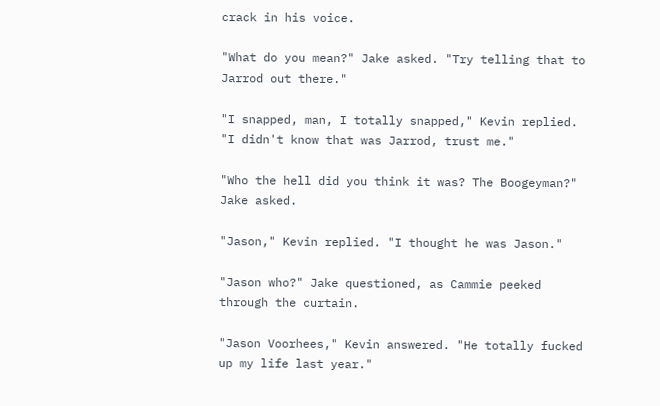crack in his voice.

"What do you mean?" Jake asked. "Try telling that to Jarrod out there."

"I snapped, man, I totally snapped," Kevin replied. "I didn't know that was Jarrod, trust me."

"Who the hell did you think it was? The Boogeyman?" Jake asked.

"Jason," Kevin replied. "I thought he was Jason."

"Jason who?" Jake questioned, as Cammie peeked through the curtain.

"Jason Voorhees," Kevin answered. "He totally fucked up my life last year."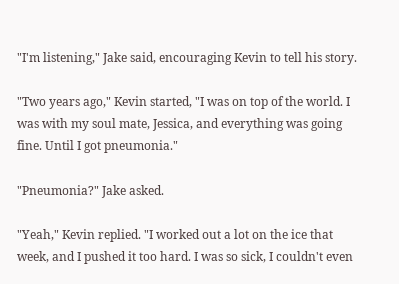"I'm listening," Jake said, encouraging Kevin to tell his story.

"Two years ago," Kevin started, "I was on top of the world. I was with my soul mate, Jessica, and everything was going fine. Until I got pneumonia."

"Pneumonia?" Jake asked.

"Yeah," Kevin replied. "I worked out a lot on the ice that week, and I pushed it too hard. I was so sick, I couldn't even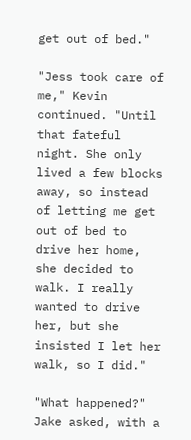get out of bed."

"Jess took care of me," Kevin continued. "Until that fateful night. She only lived a few blocks away, so instead of letting me get out of bed to drive her home, she decided to walk. I really wanted to drive her, but she insisted I let her walk, so I did."

"What happened?" Jake asked, with a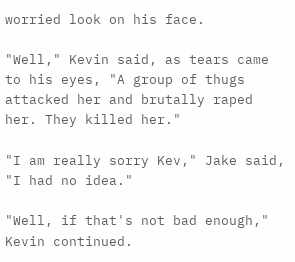worried look on his face.

"Well," Kevin said, as tears came to his eyes, "A group of thugs attacked her and brutally raped her. They killed her."

"I am really sorry Kev," Jake said, "I had no idea."

"Well, if that's not bad enough," Kevin continued.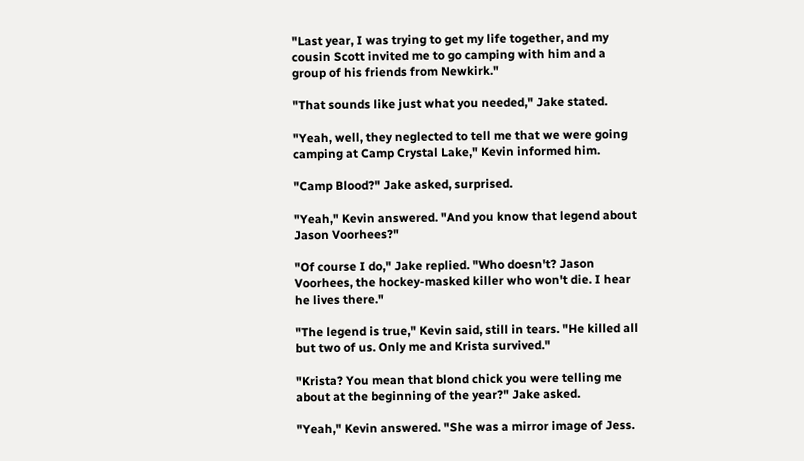"Last year, I was trying to get my life together, and my cousin Scott invited me to go camping with him and a group of his friends from Newkirk."

"That sounds like just what you needed," Jake stated.

"Yeah, well, they neglected to tell me that we were going camping at Camp Crystal Lake," Kevin informed him.

"Camp Blood?" Jake asked, surprised.

"Yeah," Kevin answered. "And you know that legend about Jason Voorhees?"

"Of course I do," Jake replied. "Who doesn't? Jason Voorhees, the hockey-masked killer who won't die. I hear he lives there."

"The legend is true," Kevin said, still in tears. "He killed all but two of us. Only me and Krista survived."

"Krista? You mean that blond chick you were telling me about at the beginning of the year?" Jake asked.

"Yeah," Kevin answered. "She was a mirror image of Jess.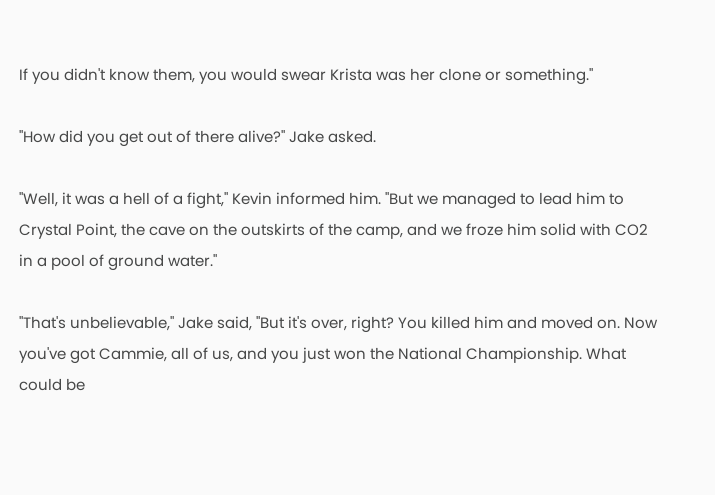If you didn't know them, you would swear Krista was her clone or something."

"How did you get out of there alive?" Jake asked.

"Well, it was a hell of a fight," Kevin informed him. "But we managed to lead him to Crystal Point, the cave on the outskirts of the camp, and we froze him solid with CO2 in a pool of ground water."

"That's unbelievable," Jake said, "But it's over, right? You killed him and moved on. Now you've got Cammie, all of us, and you just won the National Championship. What could be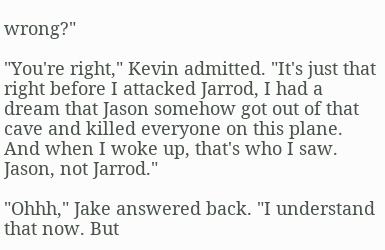wrong?"

"You're right," Kevin admitted. "It's just that right before I attacked Jarrod, I had a dream that Jason somehow got out of that cave and killed everyone on this plane. And when I woke up, that's who I saw. Jason, not Jarrod."

"Ohhh," Jake answered back. "I understand that now. But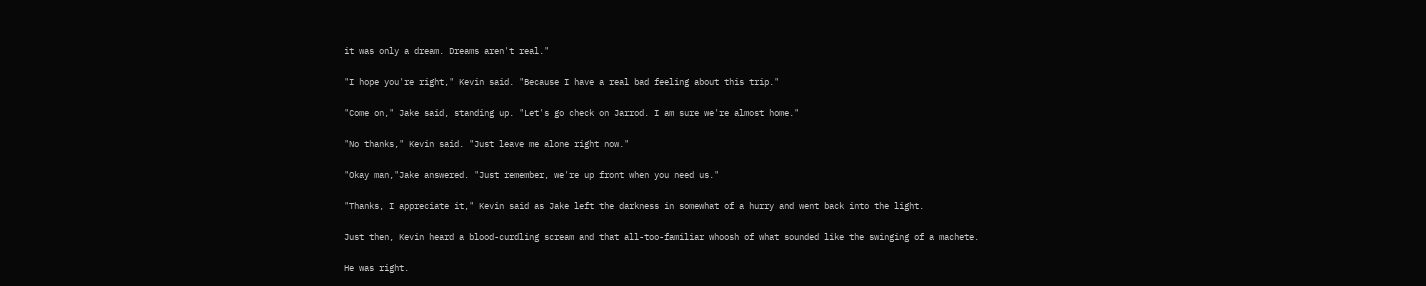it was only a dream. Dreams aren't real."

"I hope you're right," Kevin said. "Because I have a real bad feeling about this trip."

"Come on," Jake said, standing up. "Let's go check on Jarrod. I am sure we're almost home."

"No thanks," Kevin said. "Just leave me alone right now."

"Okay man,"Jake answered. "Just remember, we're up front when you need us."

"Thanks, I appreciate it," Kevin said as Jake left the darkness in somewhat of a hurry and went back into the light.

Just then, Kevin heard a blood-curdling scream and that all-too-familiar whoosh of what sounded like the swinging of a machete.

He was right.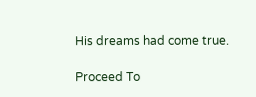His dreams had come true.

Proceed To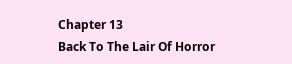Chapter 13
Back To The Lair Of Horror